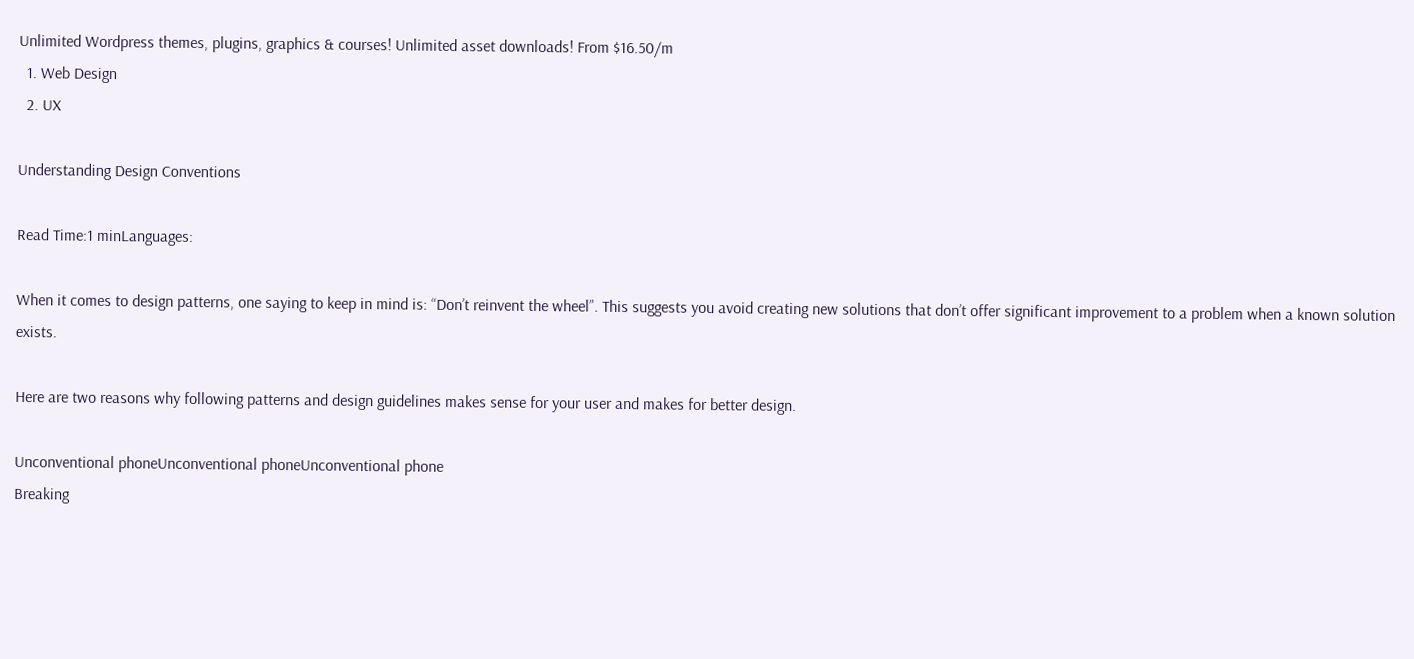Unlimited Wordpress themes, plugins, graphics & courses! Unlimited asset downloads! From $16.50/m
  1. Web Design
  2. UX

Understanding Design Conventions

Read Time:1 minLanguages:

When it comes to design patterns, one saying to keep in mind is: “Don’t reinvent the wheel”. This suggests you avoid creating new solutions that don’t offer significant improvement to a problem when a known solution exists.

Here are two reasons why following patterns and design guidelines makes sense for your user and makes for better design.

Unconventional phoneUnconventional phoneUnconventional phone
Breaking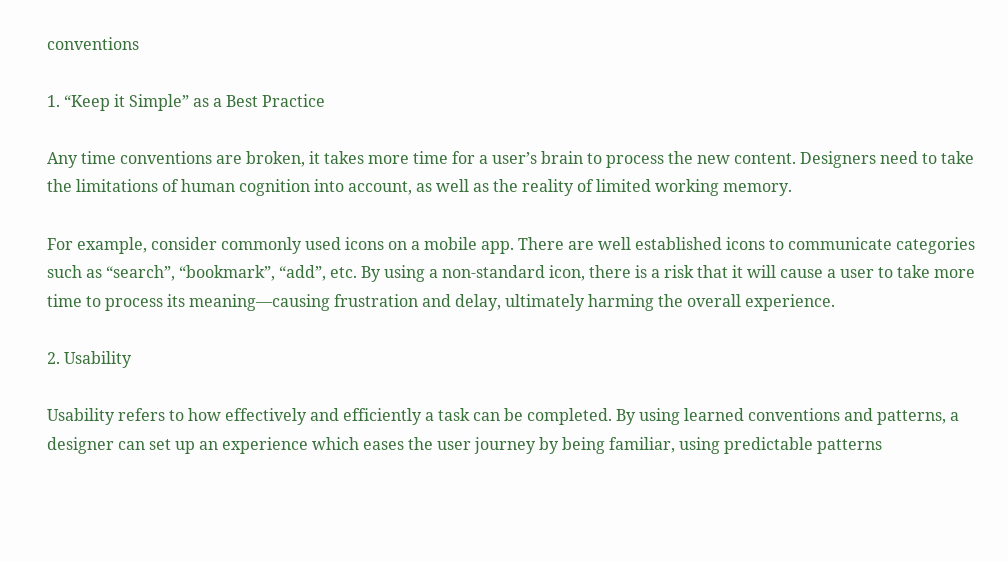conventions

1. “Keep it Simple” as a Best Practice

Any time conventions are broken, it takes more time for a user’s brain to process the new content. Designers need to take the limitations of human cognition into account, as well as the reality of limited working memory.

For example, consider commonly used icons on a mobile app. There are well established icons to communicate categories such as “search”, “bookmark”, “add”, etc. By using a non-standard icon, there is a risk that it will cause a user to take more time to process its meaning—causing frustration and delay, ultimately harming the overall experience.

2. Usability

Usability refers to how effectively and efficiently a task can be completed. By using learned conventions and patterns, a designer can set up an experience which eases the user journey by being familiar, using predictable patterns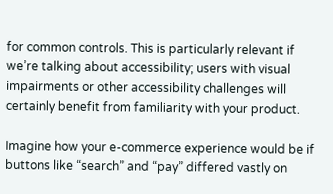for common controls. This is particularly relevant if we’re talking about accessibility; users with visual impairments or other accessibility challenges will certainly benefit from familiarity with your product.

Imagine how your e-commerce experience would be if buttons like “search” and “pay” differed vastly on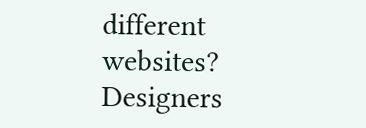different websites? Designers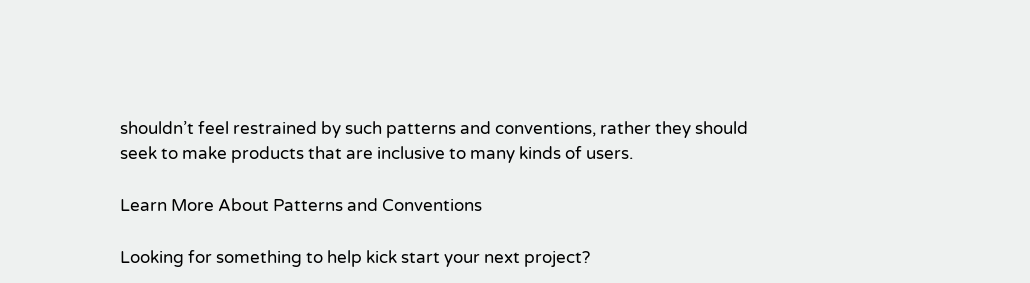shouldn’t feel restrained by such patterns and conventions, rather they should seek to make products that are inclusive to many kinds of users.

Learn More About Patterns and Conventions

Looking for something to help kick start your next project?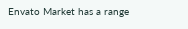Envato Market has a range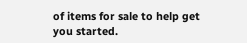of items for sale to help get you started.